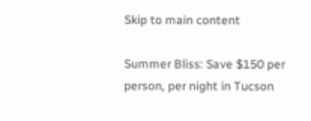Skip to main content

Summer Bliss: Save $150 per person, per night in Tucson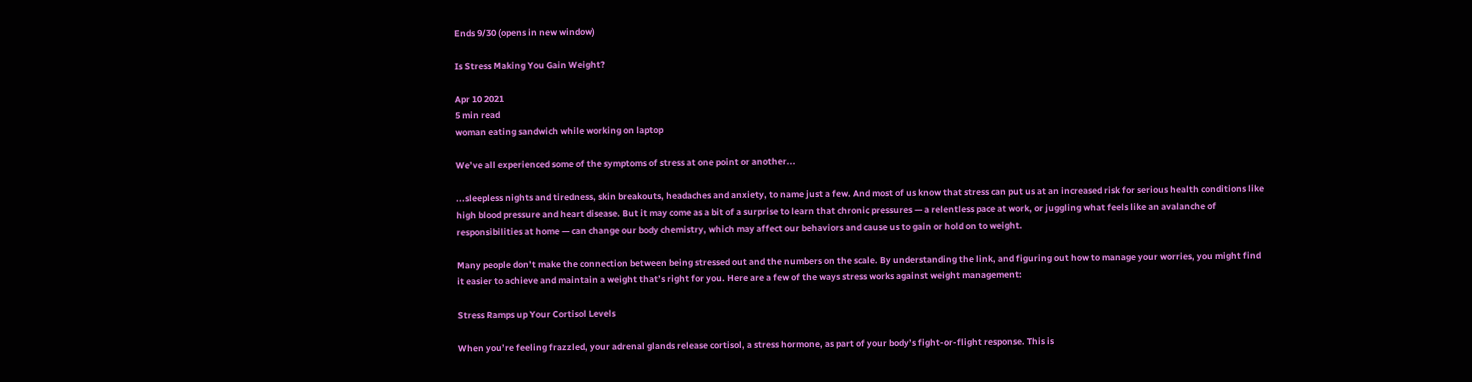Ends 9/30 (opens in new window)

Is Stress Making You Gain Weight?

Apr 10 2021
5 min read
woman eating sandwich while working on laptop

We’ve all experienced some of the symptoms of stress at one point or another...

...sleepless nights and tiredness, skin breakouts, headaches and anxiety, to name just a few. And most of us know that stress can put us at an increased risk for serious health conditions like high blood pressure and heart disease. But it may come as a bit of a surprise to learn that chronic pressures — a relentless pace at work, or juggling what feels like an avalanche of responsibilities at home — can change our body chemistry, which may affect our behaviors and cause us to gain or hold on to weight.

Many people don’t make the connection between being stressed out and the numbers on the scale. By understanding the link, and figuring out how to manage your worries, you might find it easier to achieve and maintain a weight that’s right for you. Here are a few of the ways stress works against weight management:

Stress Ramps up Your Cortisol Levels

When you’re feeling frazzled, your adrenal glands release cortisol, a stress hormone, as part of your body’s fight-or-flight response. This is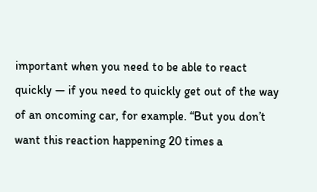important when you need to be able to react quickly — if you need to quickly get out of the way of an oncoming car, for example. “But you don’t want this reaction happening 20 times a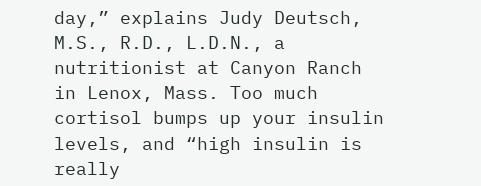day,” explains Judy Deutsch, M.S., R.D., L.D.N., a nutritionist at Canyon Ranch in Lenox, Mass. Too much cortisol bumps up your insulin levels, and “high insulin is really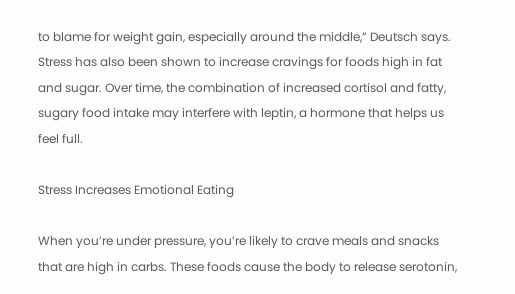to blame for weight gain, especially around the middle,” Deutsch says. Stress has also been shown to increase cravings for foods high in fat and sugar. Over time, the combination of increased cortisol and fatty, sugary food intake may interfere with leptin, a hormone that helps us feel full.

Stress Increases Emotional Eating

When you’re under pressure, you’re likely to crave meals and snacks that are high in carbs. These foods cause the body to release serotonin,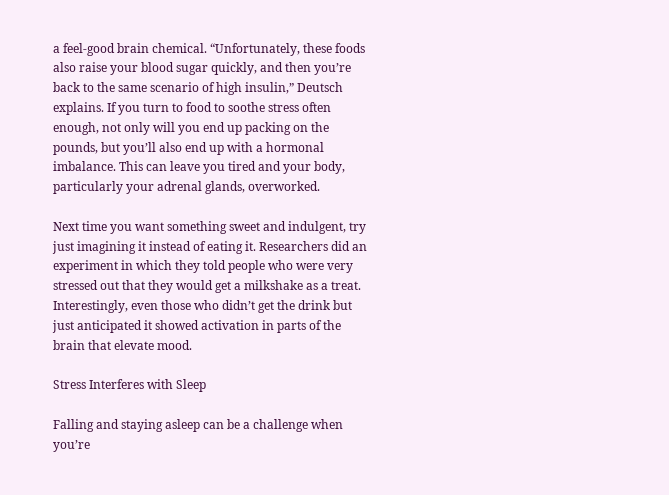a feel-good brain chemical. “Unfortunately, these foods also raise your blood sugar quickly, and then you’re back to the same scenario of high insulin,” Deutsch explains. If you turn to food to soothe stress often enough, not only will you end up packing on the pounds, but you’ll also end up with a hormonal imbalance. This can leave you tired and your body, particularly your adrenal glands, overworked.

Next time you want something sweet and indulgent, try just imagining it instead of eating it. Researchers did an experiment in which they told people who were very stressed out that they would get a milkshake as a treat. Interestingly, even those who didn’t get the drink but just anticipated it showed activation in parts of the brain that elevate mood.

Stress Interferes with Sleep

Falling and staying asleep can be a challenge when you’re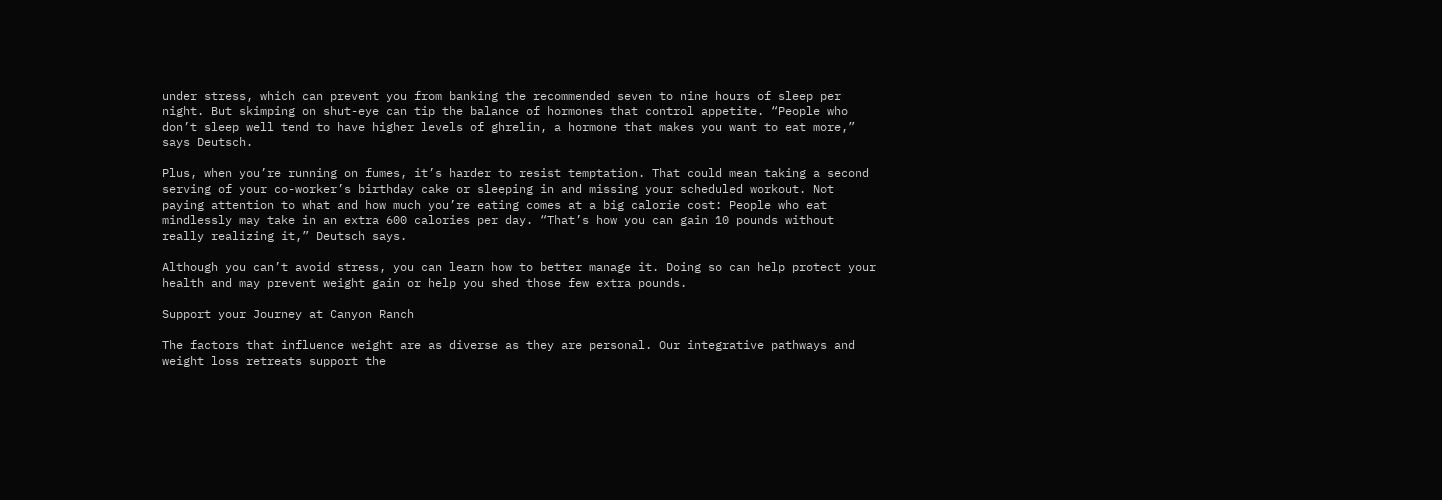under stress, which can prevent you from banking the recommended seven to nine hours of sleep per night. But skimping on shut-eye can tip the balance of hormones that control appetite. “People who don’t sleep well tend to have higher levels of ghrelin, a hormone that makes you want to eat more,” says Deutsch.

Plus, when you’re running on fumes, it’s harder to resist temptation. That could mean taking a second serving of your co-worker’s birthday cake or sleeping in and missing your scheduled workout. Not paying attention to what and how much you’re eating comes at a big calorie cost: People who eat mindlessly may take in an extra 600 calories per day. “That’s how you can gain 10 pounds without really realizing it,” Deutsch says.

Although you can’t avoid stress, you can learn how to better manage it. Doing so can help protect your health and may prevent weight gain or help you shed those few extra pounds.

Support your Journey at Canyon Ranch

The factors that influence weight are as diverse as they are personal. Our integrative pathways and weight loss retreats support the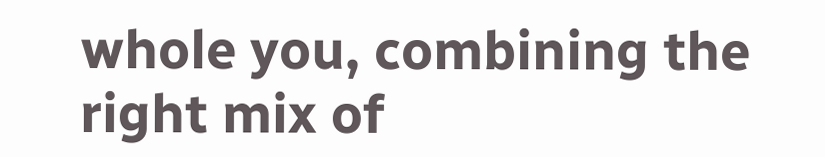whole you, combining the right mix of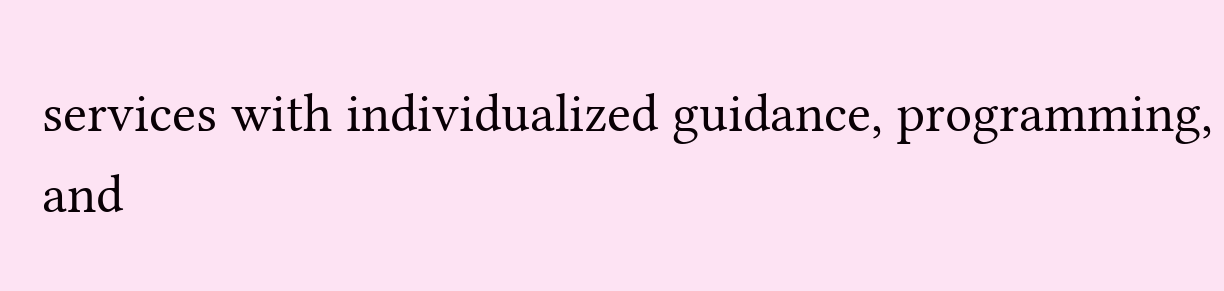services with individualized guidance, programming, and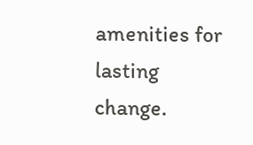amenities for lasting change.